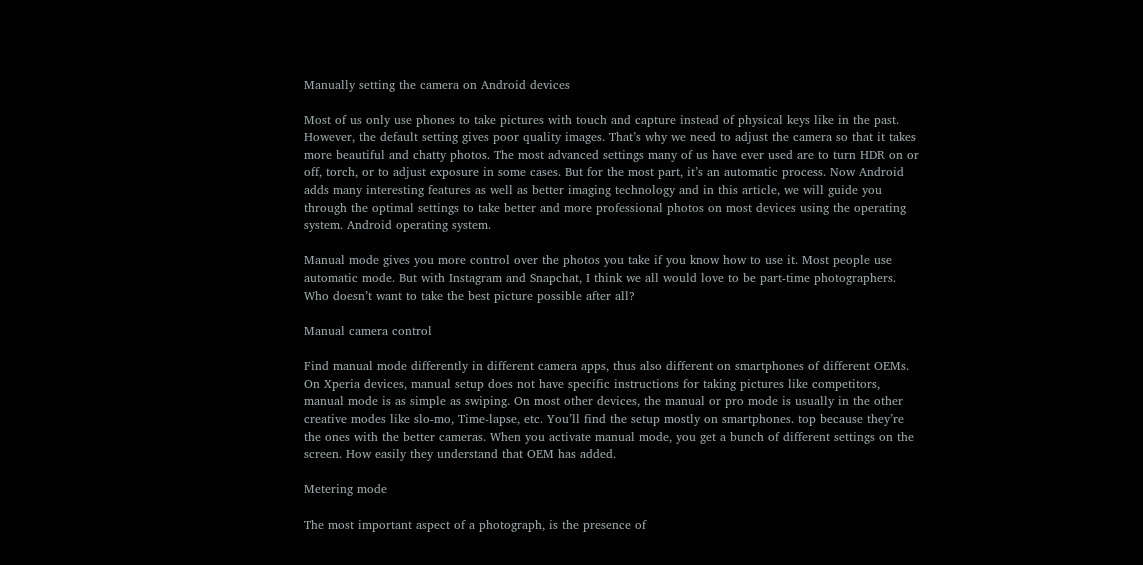Manually setting the camera on Android devices

Most of us only use phones to take pictures with touch and capture instead of physical keys like in the past. However, the default setting gives poor quality images. That’s why we need to adjust the camera so that it takes more beautiful and chatty photos. The most advanced settings many of us have ever used are to turn HDR on or off, torch, or to adjust exposure in some cases. But for the most part, it’s an automatic process. Now Android adds many interesting features as well as better imaging technology and in this article, we will guide you through the optimal settings to take better and more professional photos on most devices using the operating system. Android operating system.

Manual mode gives you more control over the photos you take if you know how to use it. Most people use automatic mode. But with Instagram and Snapchat, I think we all would love to be part-time photographers. Who doesn’t want to take the best picture possible after all?

Manual camera control

Find manual mode differently in different camera apps, thus also different on smartphones of different OEMs. On Xperia devices, manual setup does not have specific instructions for taking pictures like competitors, manual mode is as simple as swiping. On most other devices, the manual or pro mode is usually in the other creative modes like slo-mo, Time-lapse, etc. You’ll find the setup mostly on smartphones. top because they’re the ones with the better cameras. When you activate manual mode, you get a bunch of different settings on the screen. How easily they understand that OEM has added.

Metering mode

The most important aspect of a photograph, is the presence of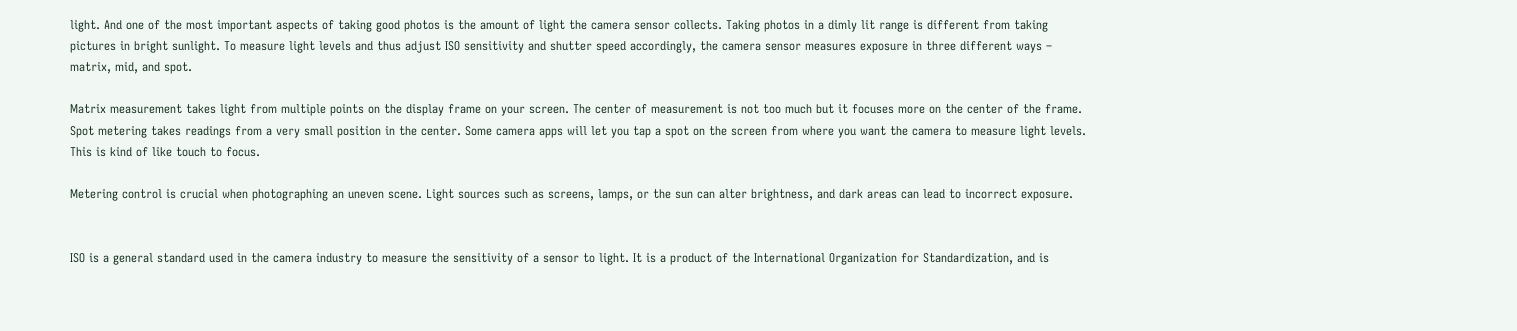light. And one of the most important aspects of taking good photos is the amount of light the camera sensor collects. Taking photos in a dimly lit range is different from taking pictures in bright sunlight. To measure light levels and thus adjust ISO sensitivity and shutter speed accordingly, the camera sensor measures exposure in three different ways – matrix, mid, and spot.

Matrix measurement takes light from multiple points on the display frame on your screen. The center of measurement is not too much but it focuses more on the center of the frame. Spot metering takes readings from a very small position in the center. Some camera apps will let you tap a spot on the screen from where you want the camera to measure light levels. This is kind of like touch to focus.

Metering control is crucial when photographing an uneven scene. Light sources such as screens, lamps, or the sun can alter brightness, and dark areas can lead to incorrect exposure.


ISO is a general standard used in the camera industry to measure the sensitivity of a sensor to light. It is a product of the International Organization for Standardization, and is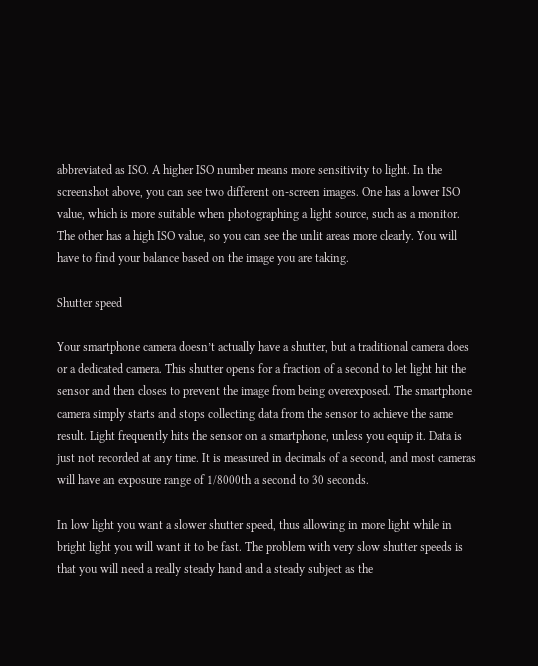abbreviated as ISO. A higher ISO number means more sensitivity to light. In the screenshot above, you can see two different on-screen images. One has a lower ISO value, which is more suitable when photographing a light source, such as a monitor. The other has a high ISO value, so you can see the unlit areas more clearly. You will have to find your balance based on the image you are taking.

Shutter speed

Your smartphone camera doesn’t actually have a shutter, but a traditional camera does or a dedicated camera. This shutter opens for a fraction of a second to let light hit the sensor and then closes to prevent the image from being overexposed. The smartphone camera simply starts and stops collecting data from the sensor to achieve the same result. Light frequently hits the sensor on a smartphone, unless you equip it. Data is just not recorded at any time. It is measured in decimals of a second, and most cameras will have an exposure range of 1/8000th a second to 30 seconds.

In low light you want a slower shutter speed, thus allowing in more light while in bright light you will want it to be fast. The problem with very slow shutter speeds is that you will need a really steady hand and a steady subject as the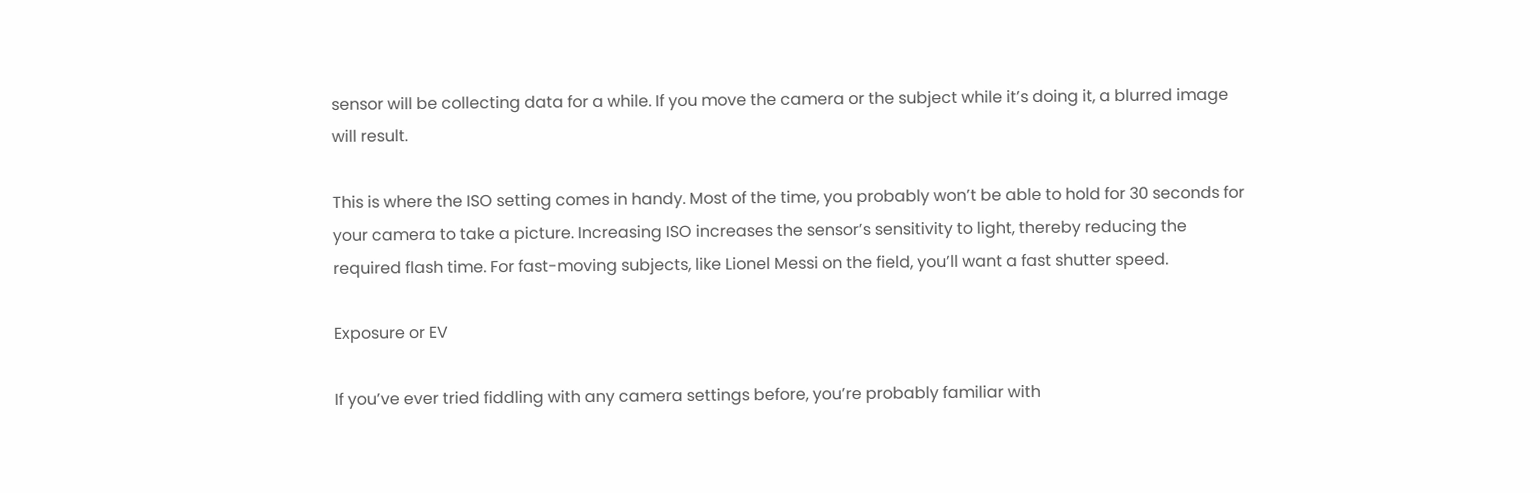sensor will be collecting data for a while. If you move the camera or the subject while it’s doing it, a blurred image will result.

This is where the ISO setting comes in handy. Most of the time, you probably won’t be able to hold for 30 seconds for your camera to take a picture. Increasing ISO increases the sensor’s sensitivity to light, thereby reducing the required flash time. For fast-moving subjects, like Lionel Messi on the field, you’ll want a fast shutter speed.

Exposure or EV

If you’ve ever tried fiddling with any camera settings before, you’re probably familiar with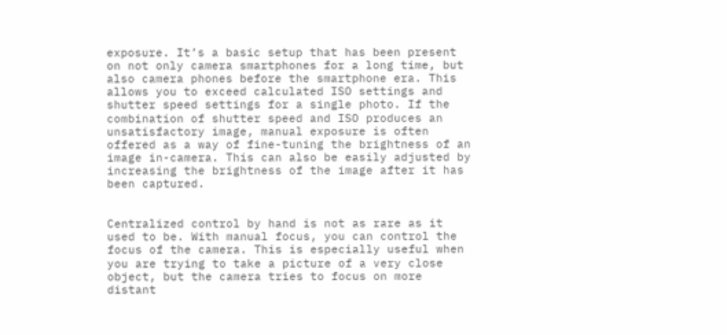exposure. It’s a basic setup that has been present on not only camera smartphones for a long time, but also camera phones before the smartphone era. This allows you to exceed calculated ISO settings and shutter speed settings for a single photo. If the combination of shutter speed and ISO produces an unsatisfactory image, manual exposure is often offered as a way of fine-tuning the brightness of an image in-camera. This can also be easily adjusted by increasing the brightness of the image after it has been captured.


Centralized control by hand is not as rare as it used to be. With manual focus, you can control the focus of the camera. This is especially useful when you are trying to take a picture of a very close object, but the camera tries to focus on more distant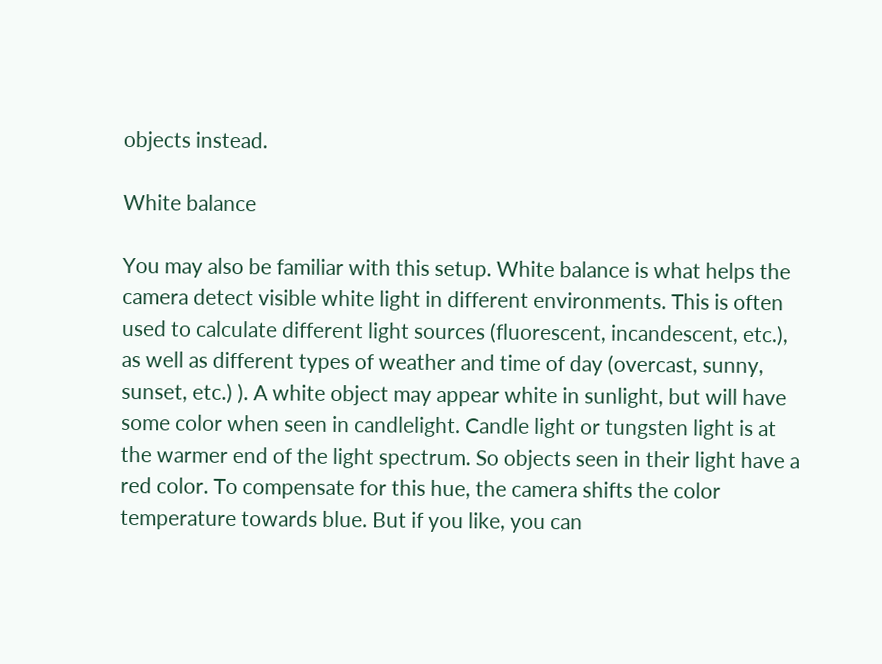objects instead.

White balance

You may also be familiar with this setup. White balance is what helps the camera detect visible white light in different environments. This is often used to calculate different light sources (fluorescent, incandescent, etc.), as well as different types of weather and time of day (overcast, sunny, sunset, etc.) ). A white object may appear white in sunlight, but will have some color when seen in candlelight. Candle light or tungsten light is at the warmer end of the light spectrum. So objects seen in their light have a red color. To compensate for this hue, the camera shifts the color temperature towards blue. But if you like, you can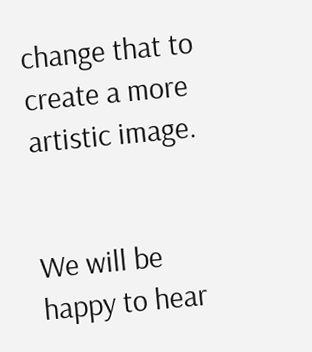change that to create a more artistic image.


We will be happy to hear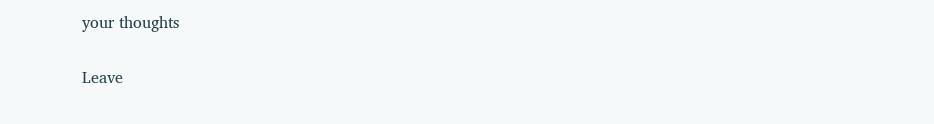your thoughts

Leave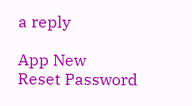a reply

App New
Reset Password